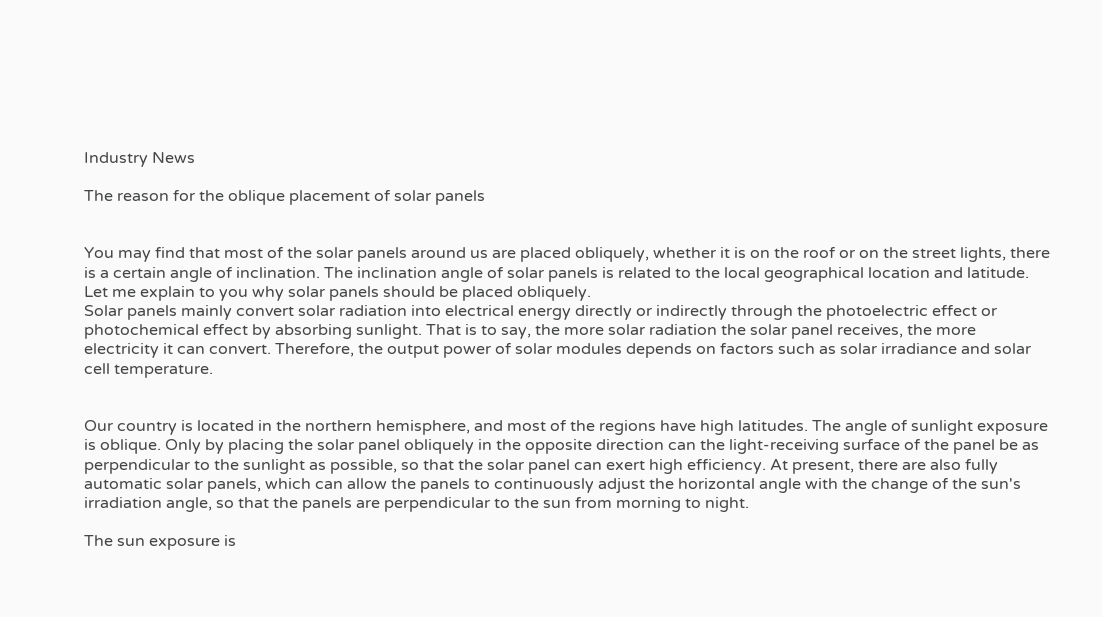Industry News

The reason for the oblique placement of solar panels


You may find that most of the solar panels around us are placed obliquely, whether it is on the roof or on the street lights, there is a certain angle of inclination. The inclination angle of solar panels is related to the local geographical location and latitude. Let me explain to you why solar panels should be placed obliquely.
Solar panels mainly convert solar radiation into electrical energy directly or indirectly through the photoelectric effect or photochemical effect by absorbing sunlight. That is to say, the more solar radiation the solar panel receives, the more electricity it can convert. Therefore, the output power of solar modules depends on factors such as solar irradiance and solar cell temperature.


Our country is located in the northern hemisphere, and most of the regions have high latitudes. The angle of sunlight exposure is oblique. Only by placing the solar panel obliquely in the opposite direction can the light-receiving surface of the panel be as perpendicular to the sunlight as possible, so that the solar panel can exert high efficiency. At present, there are also fully automatic solar panels, which can allow the panels to continuously adjust the horizontal angle with the change of the sun's irradiation angle, so that the panels are perpendicular to the sun from morning to night.

The sun exposure is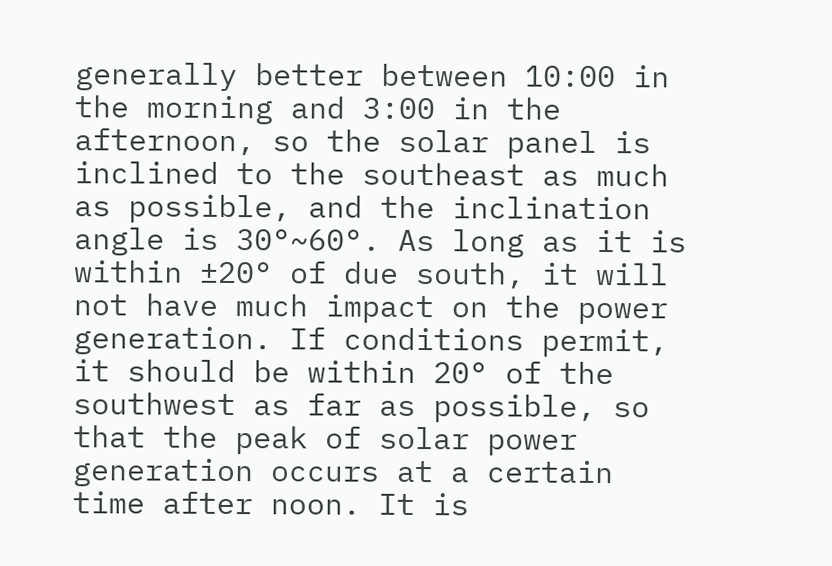generally better between 10:00 in the morning and 3:00 in the afternoon, so the solar panel is inclined to the southeast as much as possible, and the inclination angle is 30°~60°. As long as it is within ±20° of due south, it will not have much impact on the power generation. If conditions permit, it should be within 20° of the southwest as far as possible, so that the peak of solar power generation occurs at a certain time after noon. It is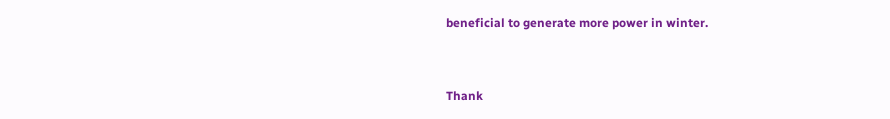beneficial to generate more power in winter.


Thank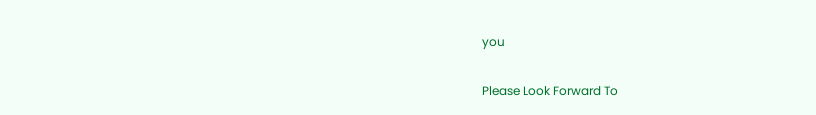you

Please Look Forward To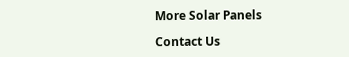More Solar Panels

Contact Us